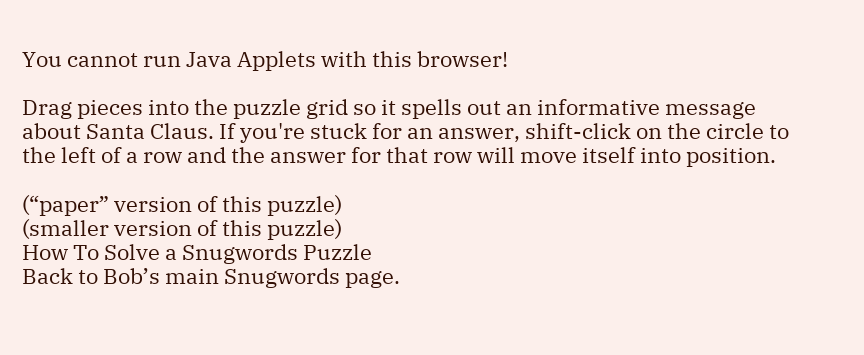You cannot run Java Applets with this browser!

Drag pieces into the puzzle grid so it spells out an informative message about Santa Claus. If you're stuck for an answer, shift-click on the circle to the left of a row and the answer for that row will move itself into position.

(“paper” version of this puzzle)
(smaller version of this puzzle)
How To Solve a Snugwords Puzzle
Back to Bob’s main Snugwords page.